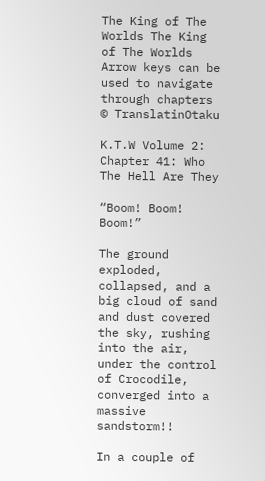The King of The Worlds The King of The Worlds
Arrow keys can be used to navigate through chapters
© TranslatinOtaku

K.T.W Volume 2: Chapter 41: Who The Hell Are They

“Boom! Boom! Boom!”

The ground exploded, collapsed, and a big cloud of sand and dust covered the sky, rushing into the air, under the control of Crocodile,  converged into a massive sandstorm!!

In a couple of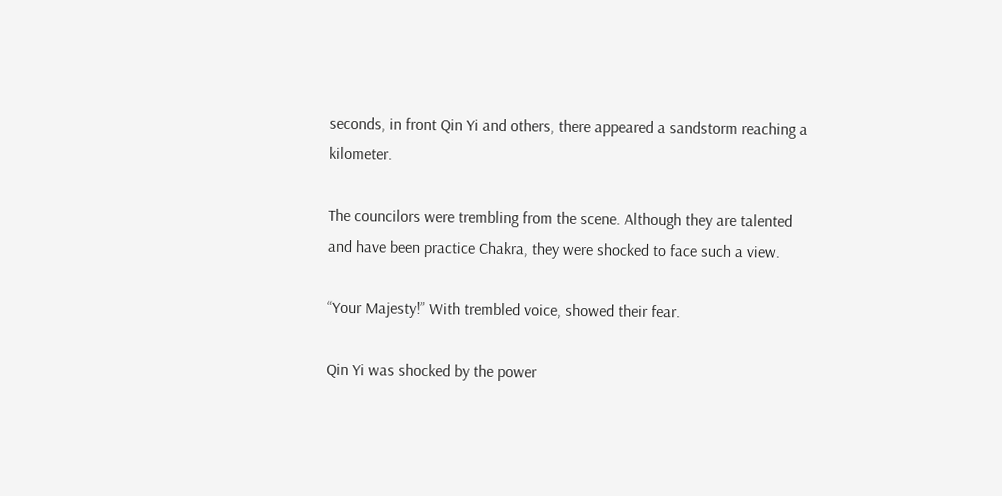seconds, in front Qin Yi and others, there appeared a sandstorm reaching a kilometer.

The councilors were trembling from the scene. Although they are talented and have been practice Chakra, they were shocked to face such a view.

“Your Majesty!” With trembled voice, showed their fear.

Qin Yi was shocked by the power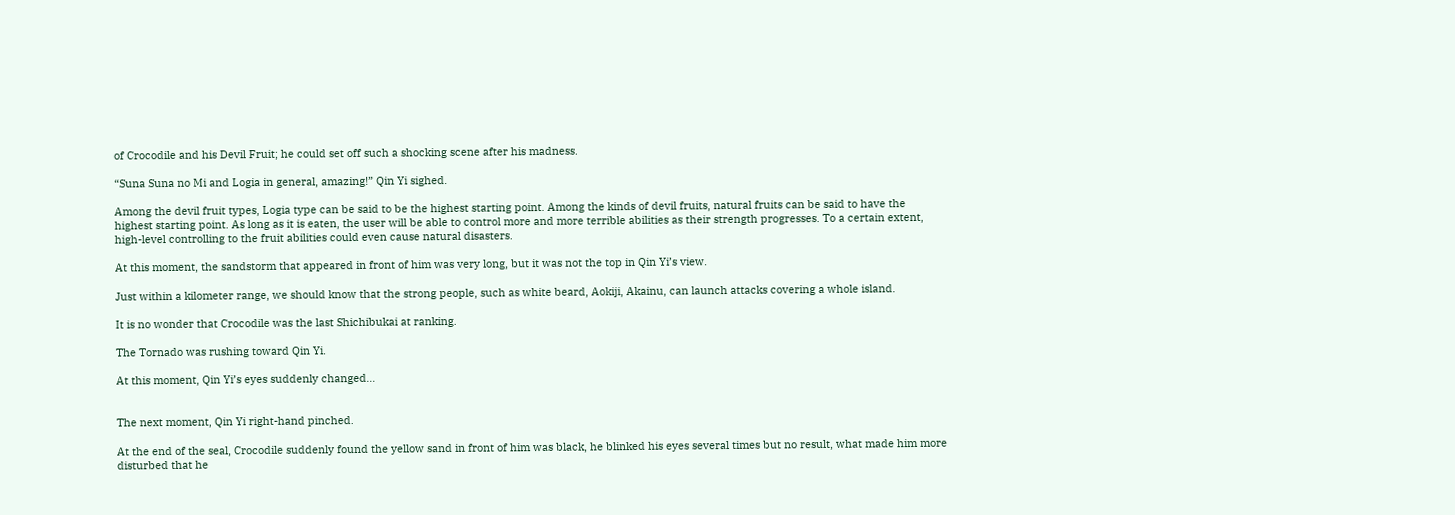of Crocodile and his Devil Fruit; he could set off such a shocking scene after his madness.

“Suna Suna no Mi and Logia in general, amazing!” Qin Yi sighed.

Among the devil fruit types, Logia type can be said to be the highest starting point. Among the kinds of devil fruits, natural fruits can be said to have the highest starting point. As long as it is eaten, the user will be able to control more and more terrible abilities as their strength progresses. To a certain extent, high-level controlling to the fruit abilities could even cause natural disasters.

At this moment, the sandstorm that appeared in front of him was very long, but it was not the top in Qin Yi’s view.

Just within a kilometer range, we should know that the strong people, such as white beard, Aokiji, Akainu, can launch attacks covering a whole island.

It is no wonder that Crocodile was the last Shichibukai at ranking.

The Tornado was rushing toward Qin Yi.

At this moment, Qin Yi’s eyes suddenly changed…


The next moment, Qin Yi right-hand pinched.

At the end of the seal, Crocodile suddenly found the yellow sand in front of him was black, he blinked his eyes several times but no result, what made him more disturbed that he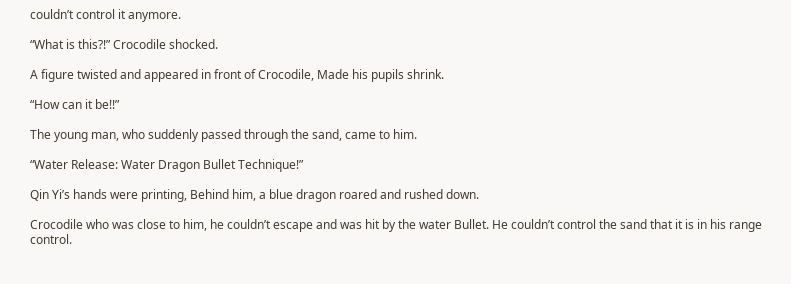couldn’t control it anymore.

“What is this?!” Crocodile shocked.

A figure twisted and appeared in front of Crocodile, Made his pupils shrink.

“How can it be!!”

The young man, who suddenly passed through the sand, came to him.

“Water Release: Water Dragon Bullet Technique!”

Qin Yi’s hands were printing, Behind him, a blue dragon roared and rushed down.

Crocodile who was close to him, he couldn’t escape and was hit by the water Bullet. He couldn’t control the sand that it is in his range control.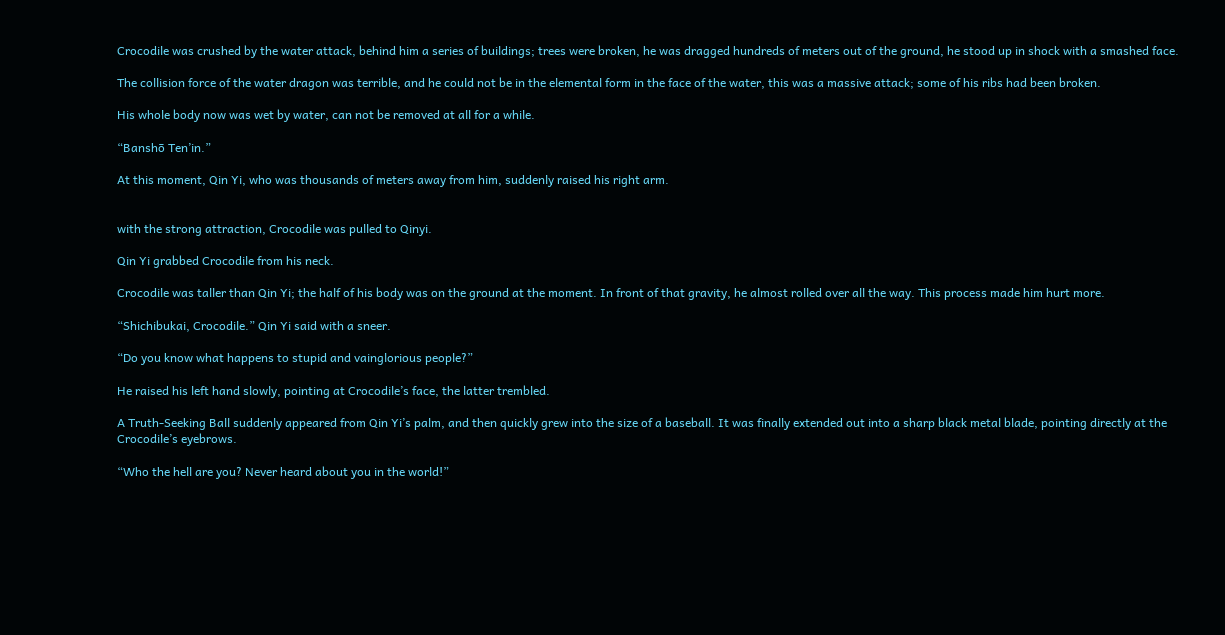Crocodile was crushed by the water attack, behind him a series of buildings; trees were broken, he was dragged hundreds of meters out of the ground, he stood up in shock with a smashed face.

The collision force of the water dragon was terrible, and he could not be in the elemental form in the face of the water, this was a massive attack; some of his ribs had been broken.

His whole body now was wet by water, can not be removed at all for a while.

“Banshō Ten’in.”

At this moment, Qin Yi, who was thousands of meters away from him, suddenly raised his right arm.


with the strong attraction, Crocodile was pulled to Qinyi.

Qin Yi grabbed Crocodile from his neck.

Crocodile was taller than Qin Yi; the half of his body was on the ground at the moment. In front of that gravity, he almost rolled over all the way. This process made him hurt more.

“Shichibukai, Crocodile.” Qin Yi said with a sneer.

“Do you know what happens to stupid and vainglorious people?”

He raised his left hand slowly, pointing at Crocodile’s face, the latter trembled.

A Truth-Seeking Ball suddenly appeared from Qin Yi’s palm, and then quickly grew into the size of a baseball. It was finally extended out into a sharp black metal blade, pointing directly at the Crocodile’s eyebrows.

“Who the hell are you? Never heard about you in the world!”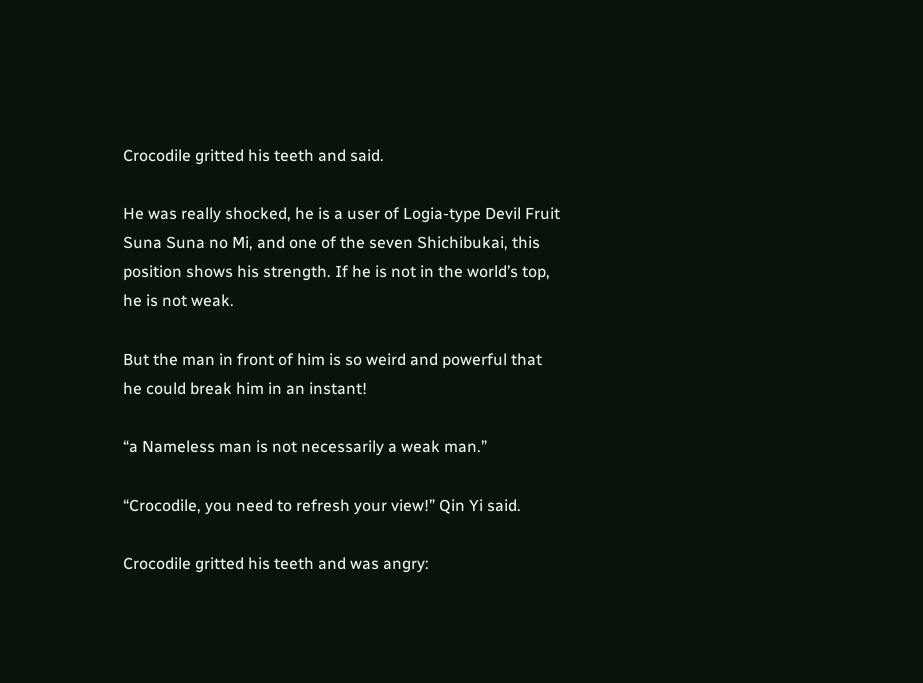Crocodile gritted his teeth and said.

He was really shocked, he is a user of Logia-type Devil Fruit Suna Suna no Mi, and one of the seven Shichibukai, this position shows his strength. If he is not in the world’s top, he is not weak.

But the man in front of him is so weird and powerful that he could break him in an instant!

“a Nameless man is not necessarily a weak man.”

“Crocodile, you need to refresh your view!” Qin Yi said.

Crocodile gritted his teeth and was angry: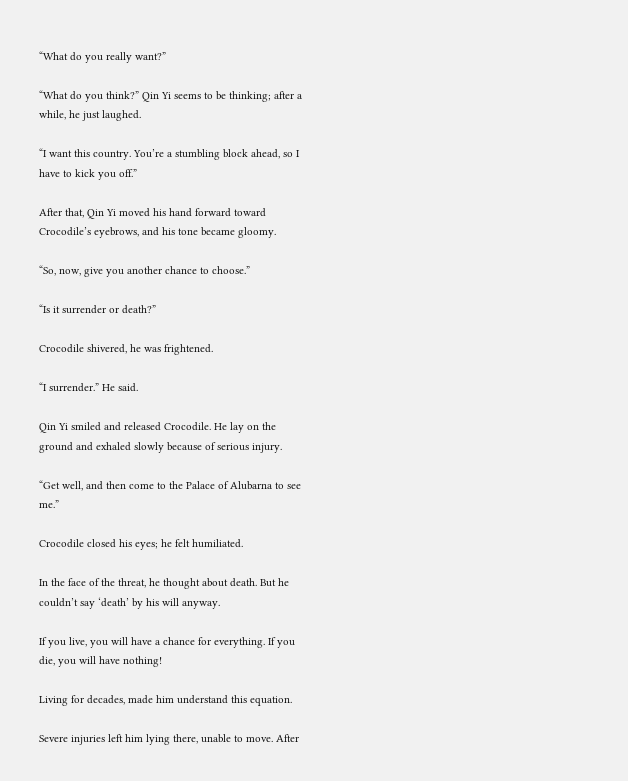“What do you really want?”

“What do you think?” Qin Yi seems to be thinking; after a while, he just laughed.

“I want this country. You’re a stumbling block ahead, so I have to kick you off.”

After that, Qin Yi moved his hand forward toward Crocodile’s eyebrows, and his tone became gloomy.

“So, now, give you another chance to choose.”

“Is it surrender or death?”

Crocodile shivered, he was frightened.

“I surrender.” He said.

Qin Yi smiled and released Crocodile. He lay on the ground and exhaled slowly because of serious injury.

“Get well, and then come to the Palace of Alubarna to see me.”

Crocodile closed his eyes; he felt humiliated.

In the face of the threat, he thought about death. But he couldn’t say ‘death’ by his will anyway.

If you live, you will have a chance for everything. If you die, you will have nothing!

Living for decades, made him understand this equation.

Severe injuries left him lying there, unable to move. After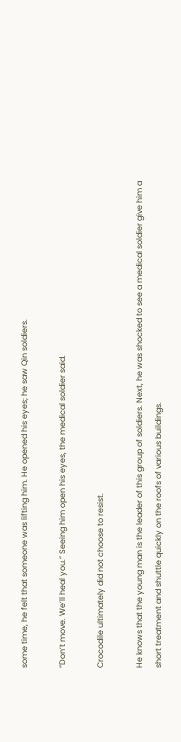some time, he felt that someone was lifting him. He opened his eyes; he saw Qin soldiers.

“Don’t move. We’ll heal you.” Seeing him open his eyes, the medical soldier said.

Crocodile ultimately did not choose to resist.

He knows that the young man is the leader of this group of soldiers. Next, he was shocked to see a medical soldier give him a short treatment and shuttle quickly on the roofs of various buildings.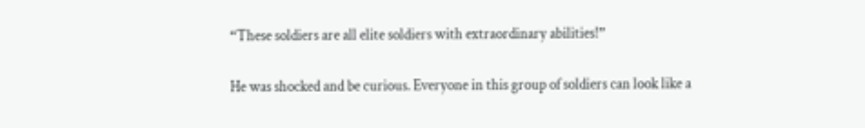“These soldiers are all elite soldiers with extraordinary abilities!”

He was shocked and be curious. Everyone in this group of soldiers can look like a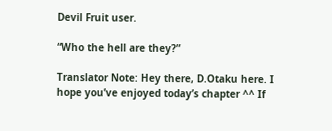Devil Fruit user.

“Who the hell are they?”

Translator Note: Hey there, D.Otaku here. I hope you’ve enjoyed today’s chapter ^^ If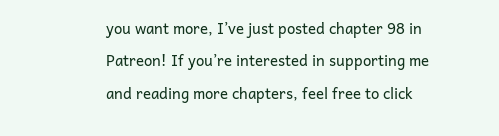you want more, I’ve just posted chapter 98 in Patreon! If you’re interested in supporting me and reading more chapters, feel free to click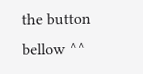the button bellow ^^